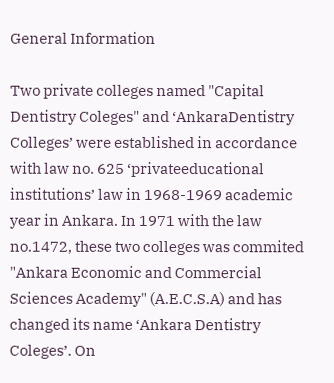General Information

Two private colleges named "Capital Dentistry Coleges" and ‘AnkaraDentistry Colleges’ were established in accordance with law no. 625 ‘privateeducational institutions’ law in 1968-1969 academic year in Ankara. In 1971 with the law no.1472, these two colleges was commited "Ankara Economic and Commercial Sciences Academy" (A.E.C.S.A) and has changed its name ‘Ankara Dentistry Coleges’. On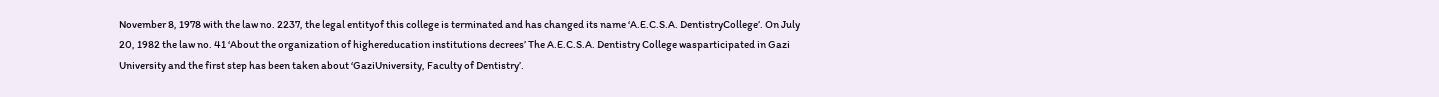November 8, 1978 with the law no. 2237, the legal entityof this college is terminated and has changed its name ‘A.E.C.S.A. DentistryCollege’. On July 20, 1982 the law no. 41 ‘About the organization of highereducation institutions decrees’ The A.E.C.S.A. Dentistry College wasparticipated in Gazi University and the first step has been taken about ‘GaziUniversity, Faculty of Dentistry’.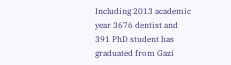Including 2013 academic year 3676 dentist and 391 PhD student has graduated from Gazi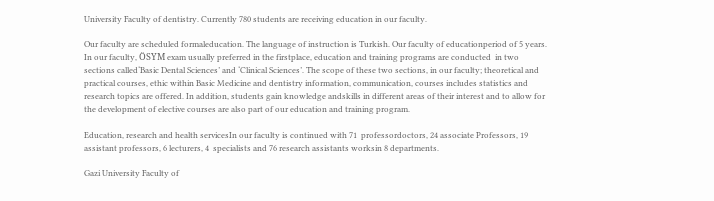University Faculty of dentistry. Currently 780 students are receiving education in our faculty.

Our faculty are scheduled formaleducation. The language of instruction is Turkish. Our faculty of educationperiod of 5 years. In our faculty, ÖSYM exam usually preferred in the firstplace, education and training programs are conducted  in two sections called‘Basic Dental Sciences’ and ‘Clinical Sciences’. The scope of these two sections, in our faculty; theoretical and practical courses, ethic within Basic Medicine and dentistry information, communication, courses includes statistics and research topics are offered. In addition, students gain knowledge andskills in different areas of their interest and to allow for the development of elective courses are also part of our education and training program.

Education, research and health servicesIn our faculty is continued with 71  professordoctors, 24 associate Professors, 19 assistant professors, 6 lecturers, 4  specialists and 76 research assistants worksin 8 departments.

Gazi University Faculty of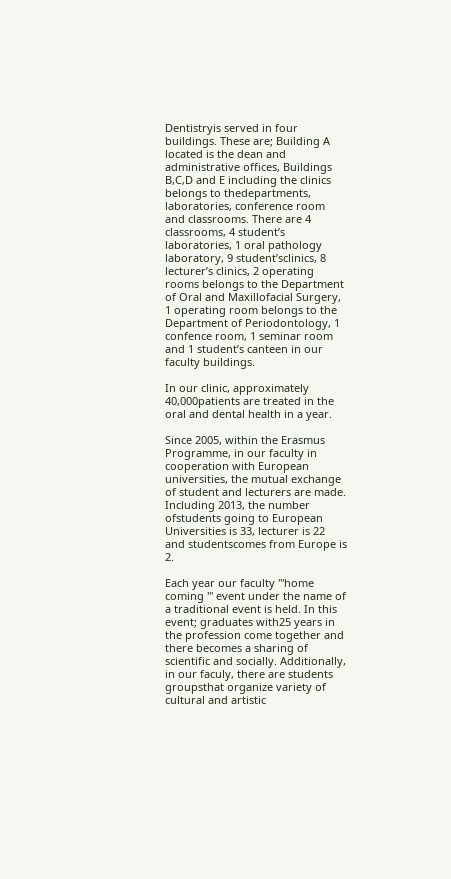Dentistryis served in four buildings. These are; Building A  located is the dean and administrative offices, Buildings B,C,D and E including the clinics belongs to thedepartments, laboratories, conference room and classrooms. There are 4 classrooms, 4 student’s laboratories, 1 oral pathology laboratory, 9 student’sclinics, 8 lecturer’s clinics, 2 operating rooms belongs to the Department of Oral and Maxillofacial Surgery, 1 operating room belongs to the Department of Periodontology, 1 confence room, 1 seminar room and 1 student’s canteen in our faculty buildings.

In our clinic, approximately 40,000patients are treated in the oral and dental health in a year.

Since 2005, within the Erasmus Programme, in our faculty in cooperation with European universities, the mutual exchange of student and lecturers are made. Including 2013, the number ofstudents going to European Universities is 33, lecturer is 22 and studentscomes from Europe is 2.

Each year our faculty '''home coming ''' event under the name of a traditional event is held. In this event; graduates with25 years in the profession come together and there becomes a sharing of scientific and socially. Additionally, in our faculy, there are students groupsthat organize variety of cultural and artistic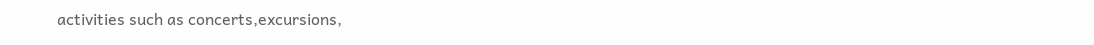activities such as concerts,excursions,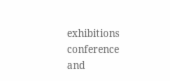exhibitions conference and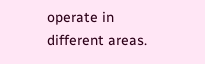operate in different areas.